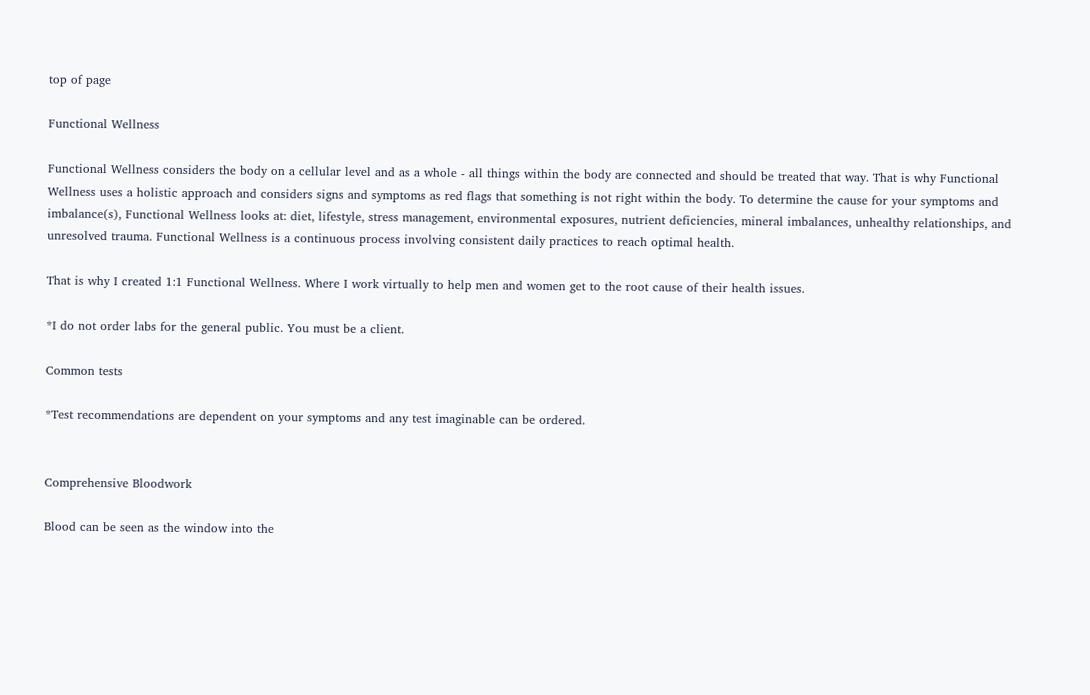top of page

Functional Wellness

Functional Wellness considers the body on a cellular level and as a whole - all things within the body are connected and should be treated that way. That is why Functional Wellness uses a holistic approach and considers signs and symptoms as red flags that something is not right within the body. To determine the cause for your symptoms and imbalance(s), Functional Wellness looks at: diet, lifestyle, stress management, environmental exposures, nutrient deficiencies, mineral imbalances, unhealthy relationships, and unresolved trauma. Functional Wellness is a continuous process involving consistent daily practices to reach optimal health.

That is why I created 1:1 Functional Wellness. Where I work virtually to help men and women get to the root cause of their health issues.

*I do not order labs for the general public. You must be a client.

Common tests

*Test recommendations are dependent on your symptoms and any test imaginable can be ordered.


Comprehensive Bloodwork

Blood can be seen as the window into the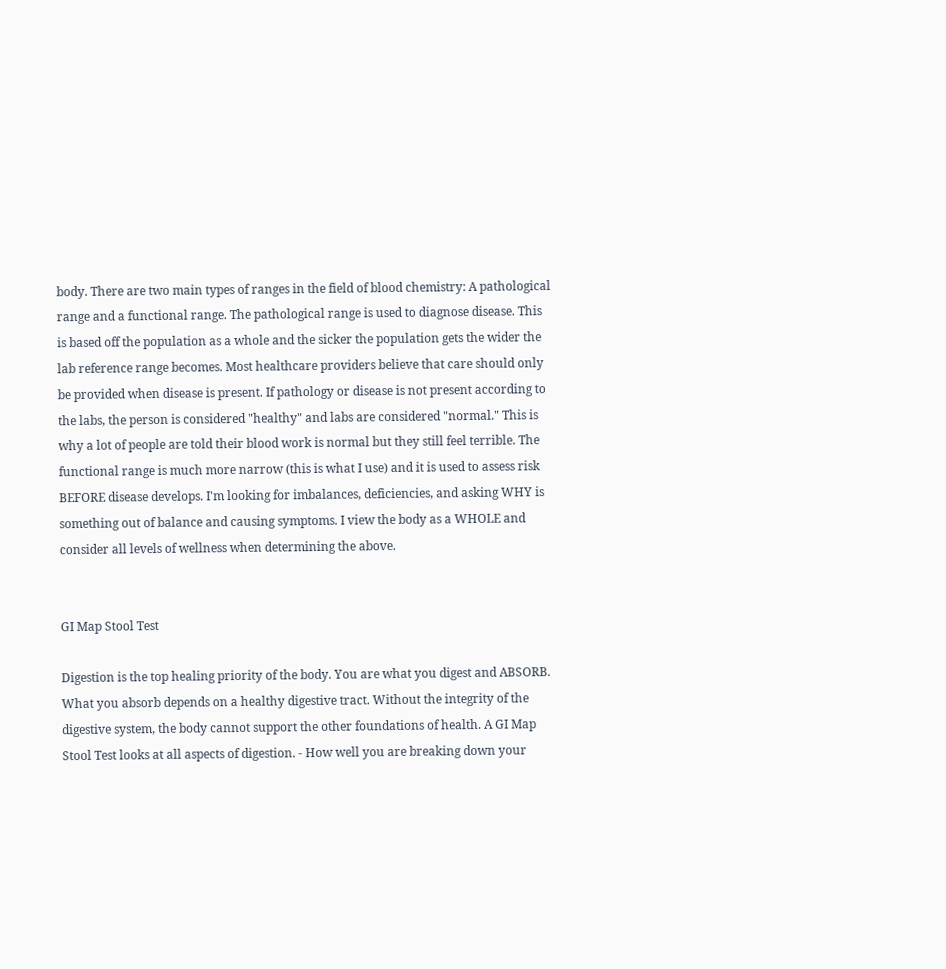body. There are two main types of ranges in the field of blood chemistry: A pathological range and a functional range. The pathological range is used to diagnose disease. This is based off the population as a whole and the sicker the population gets the wider the lab reference range becomes. Most healthcare providers believe that care should only be provided when disease is present. If pathology or disease is not present according to the labs, the person is considered "healthy" and labs are considered "normal." This is why a lot of people are told their blood work is normal but they still feel terrible. The functional range is much more narrow (this is what I use) and it is used to assess risk BEFORE disease develops. I'm looking for imbalances, deficiencies, and asking WHY is something out of balance and causing symptoms. I view the body as a WHOLE and consider all levels of wellness when determining the above.


GI Map Stool Test

Digestion is the top healing priority of the body. You are what you digest and ABSORB. What you absorb depends on a healthy digestive tract. Without the integrity of the digestive system, the body cannot support the other foundations of health. A GI Map Stool Test looks at all aspects of digestion. - How well you are breaking down your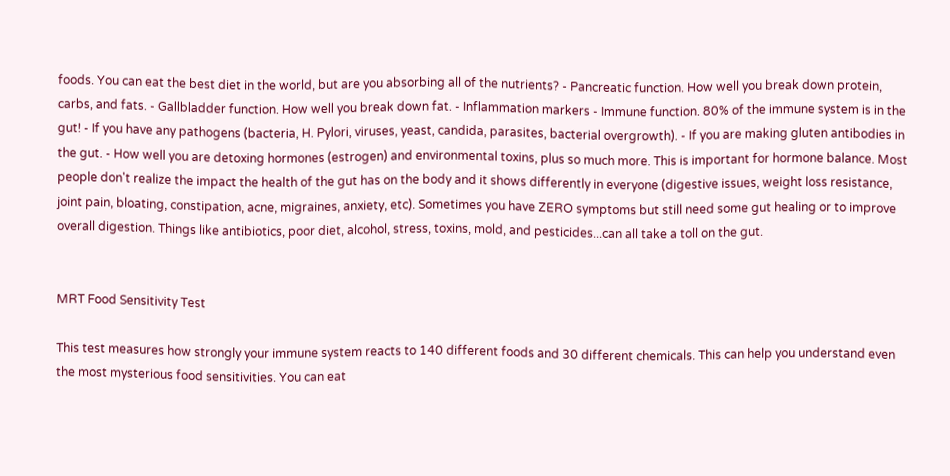foods. You can eat the best diet in the world, but are you absorbing all of the nutrients? - Pancreatic function. How well you break down protein, carbs, and fats. - Gallbladder function. How well you break down fat. - Inflammation markers - Immune function. 80% of the immune system is in the gut! - If you have any pathogens (bacteria, H. Pylori, viruses, yeast, candida, parasites, bacterial overgrowth). - If you are making gluten antibodies in the gut. - How well you are detoxing hormones (estrogen) and environmental toxins, plus so much more. This is important for hormone balance. Most people don't realize the impact the health of the gut has on the body and it shows differently in everyone (digestive issues, weight loss resistance, joint pain, bloating, constipation, acne, migraines, anxiety, etc). Sometimes you have ZERO symptoms but still need some gut healing or to improve overall digestion. Things like antibiotics, poor diet, alcohol, stress, toxins, mold, and pesticides...can all take a toll on the gut.


MRT Food Sensitivity Test

This test measures how strongly your immune system reacts to 140 different foods and 30 different chemicals. This can help you understand even the most mysterious food sensitivities. You can eat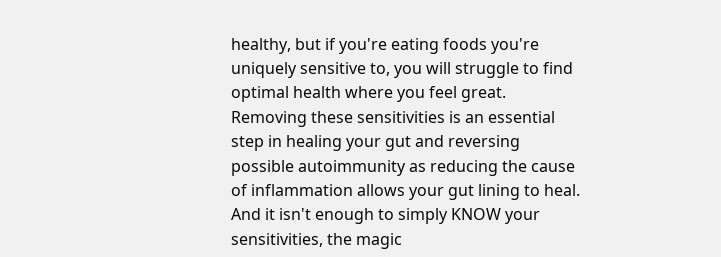healthy, but if you're eating foods you're uniquely sensitive to, you will struggle to find optimal health where you feel great. Removing these sensitivities is an essential step in healing your gut and reversing possible autoimmunity as reducing the cause of inflammation allows your gut lining to heal. And it isn't enough to simply KNOW your sensitivities, the magic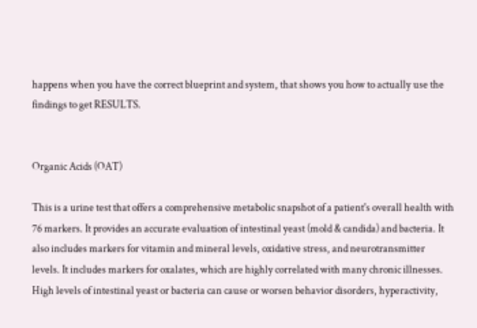happens when you have the correct blueprint and system, that shows you how to actually use the findings to get RESULTS.


Organic Acids (OAT)

This is a urine test that offers a comprehensive metabolic snapshot of a patient's overall health with 76 markers. It provides an accurate evaluation of intestinal yeast (mold & candida) and bacteria. It also includes markers for vitamin and mineral levels, oxidative stress, and neurotransmitter levels. It includes markers for oxalates, which are highly correlated with many chronic illnesses. High levels of intestinal yeast or bacteria can cause or worsen behavior disorders, hyperactivity,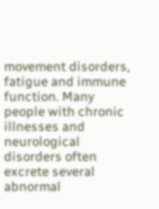movement disorders, fatigue and immune function. Many people with chronic illnesses and neurological disorders often excrete several abnormal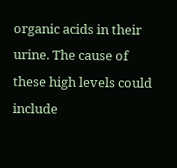organic acids in their urine. The cause of these high levels could include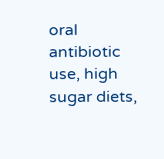oral antibiotic use, high sugar diets,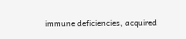immune deficiencies, acquired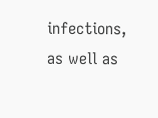infections, as well as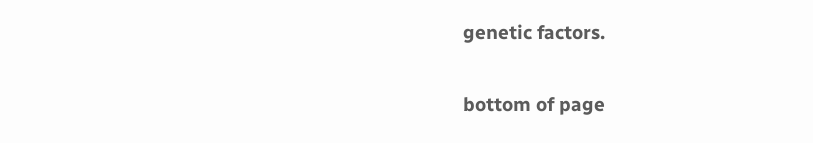genetic factors.

bottom of page